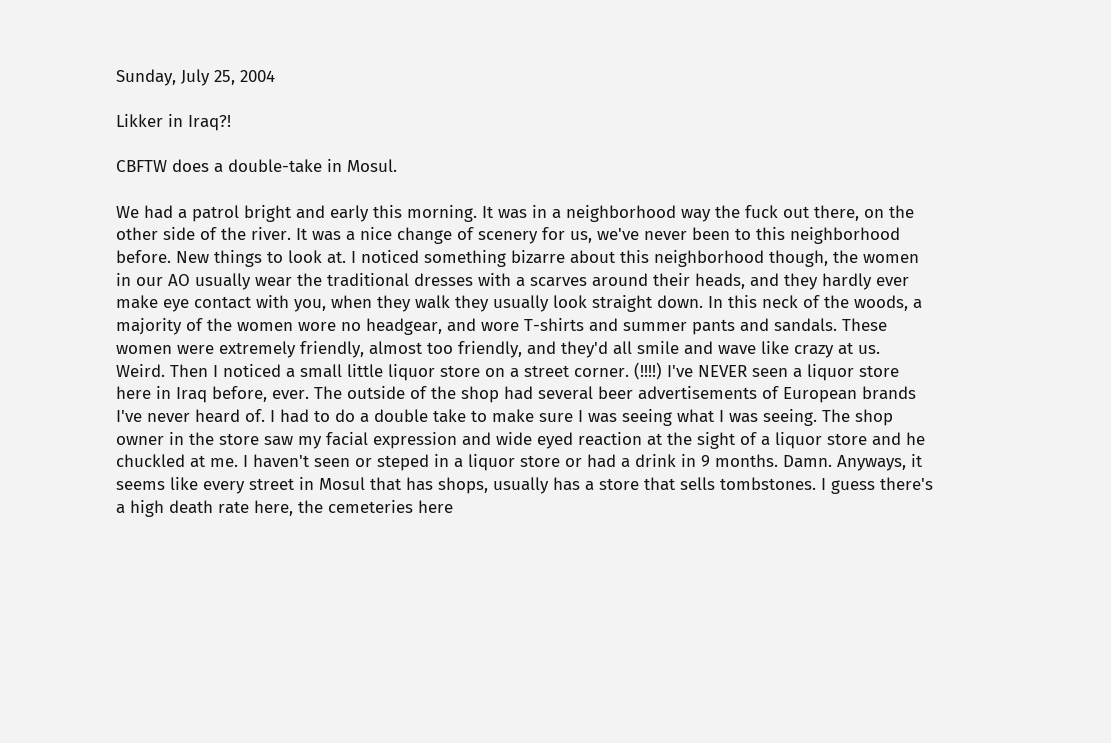Sunday, July 25, 2004

Likker in Iraq?!

CBFTW does a double-take in Mosul.

We had a patrol bright and early this morning. It was in a neighborhood way the fuck out there, on the other side of the river. It was a nice change of scenery for us, we've never been to this neighborhood before. New things to look at. I noticed something bizarre about this neighborhood though, the women in our AO usually wear the traditional dresses with a scarves around their heads, and they hardly ever make eye contact with you, when they walk they usually look straight down. In this neck of the woods, a majority of the women wore no headgear, and wore T-shirts and summer pants and sandals. These women were extremely friendly, almost too friendly, and they'd all smile and wave like crazy at us. Weird. Then I noticed a small little liquor store on a street corner. (!!!!) I've NEVER seen a liquor store here in Iraq before, ever. The outside of the shop had several beer advertisements of European brands I've never heard of. I had to do a double take to make sure I was seeing what I was seeing. The shop owner in the store saw my facial expression and wide eyed reaction at the sight of a liquor store and he chuckled at me. I haven't seen or steped in a liquor store or had a drink in 9 months. Damn. Anyways, it seems like every street in Mosul that has shops, usually has a store that sells tombstones. I guess there's a high death rate here, the cemeteries here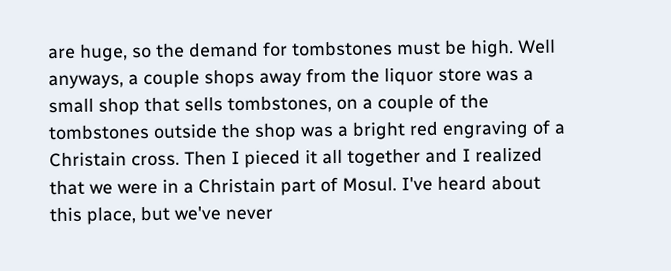are huge, so the demand for tombstones must be high. Well anyways, a couple shops away from the liquor store was a small shop that sells tombstones, on a couple of the tombstones outside the shop was a bright red engraving of a Christain cross. Then I pieced it all together and I realized that we were in a Christain part of Mosul. I've heard about this place, but we've never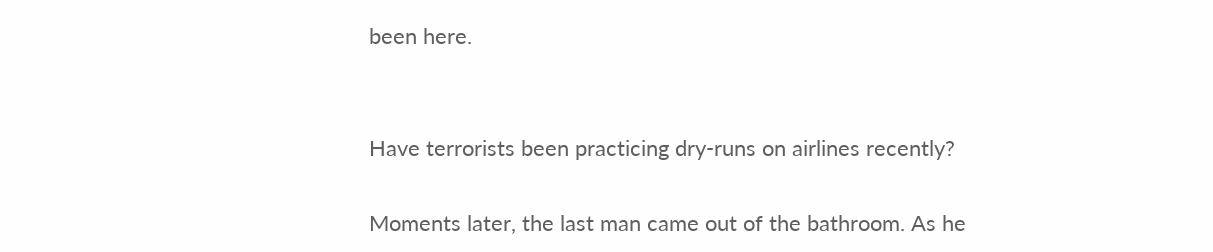been here.


Have terrorists been practicing dry-runs on airlines recently?

Moments later, the last man came out of the bathroom. As he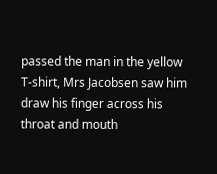passed the man in the yellow T-shirt, Mrs Jacobsen saw him draw his finger across his throat and mouth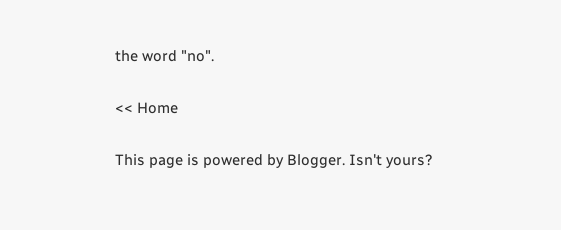the word "no".

<< Home

This page is powered by Blogger. Isn't yours?